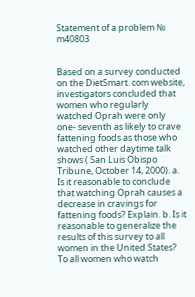Statement of a problem № m40803


Based on a survey conducted on the DietSmart. com website, investigators concluded that women who regularly watched Oprah were only one- seventh as likely to crave fattening foods as those who watched other daytime talk shows ( San Luis Obispo Tribune, October 14, 2000). a. Is it reasonable to conclude that watching Oprah causes a decrease in cravings for fattening foods? Explain. b. Is it reasonable to generalize the results of this survey to all women in the United States? To all women who watch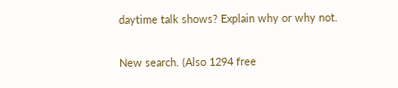daytime talk shows? Explain why or why not.

New search. (Also 1294 free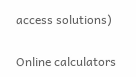access solutions)

Online calculators